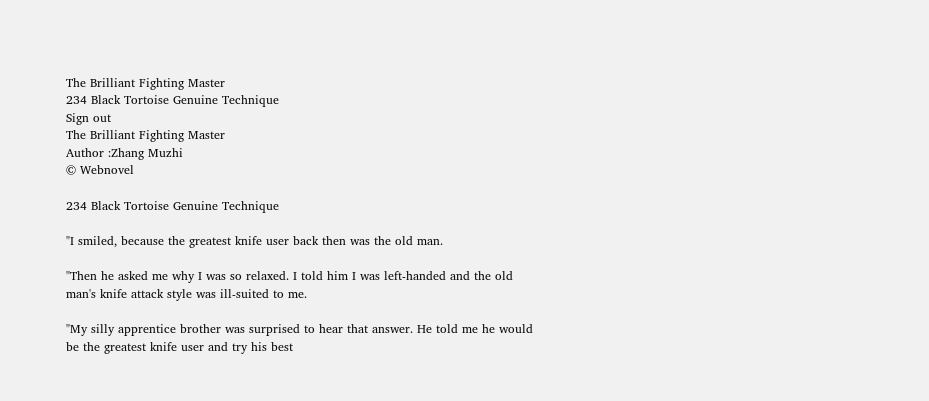The Brilliant Fighting Master
234 Black Tortoise Genuine Technique
Sign out
The Brilliant Fighting Master
Author :Zhang Muzhi
© Webnovel

234 Black Tortoise Genuine Technique

"I smiled, because the greatest knife user back then was the old man.

"Then he asked me why I was so relaxed. I told him I was left-handed and the old man's knife attack style was ill-suited to me.

"My silly apprentice brother was surprised to hear that answer. He told me he would be the greatest knife user and try his best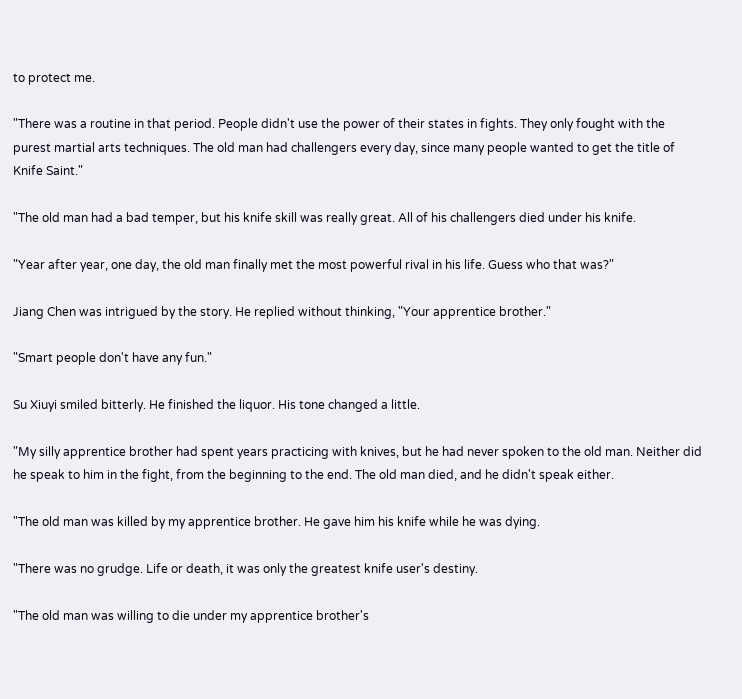to protect me.

"There was a routine in that period. People didn't use the power of their states in fights. They only fought with the purest martial arts techniques. The old man had challengers every day, since many people wanted to get the title of Knife Saint."

"The old man had a bad temper, but his knife skill was really great. All of his challengers died under his knife.

"Year after year, one day, the old man finally met the most powerful rival in his life. Guess who that was?"

Jiang Chen was intrigued by the story. He replied without thinking, "Your apprentice brother."

"Smart people don't have any fun."

Su Xiuyi smiled bitterly. He finished the liquor. His tone changed a little.

"My silly apprentice brother had spent years practicing with knives, but he had never spoken to the old man. Neither did he speak to him in the fight, from the beginning to the end. The old man died, and he didn't speak either.

"The old man was killed by my apprentice brother. He gave him his knife while he was dying.

"There was no grudge. Life or death, it was only the greatest knife user's destiny.

"The old man was willing to die under my apprentice brother's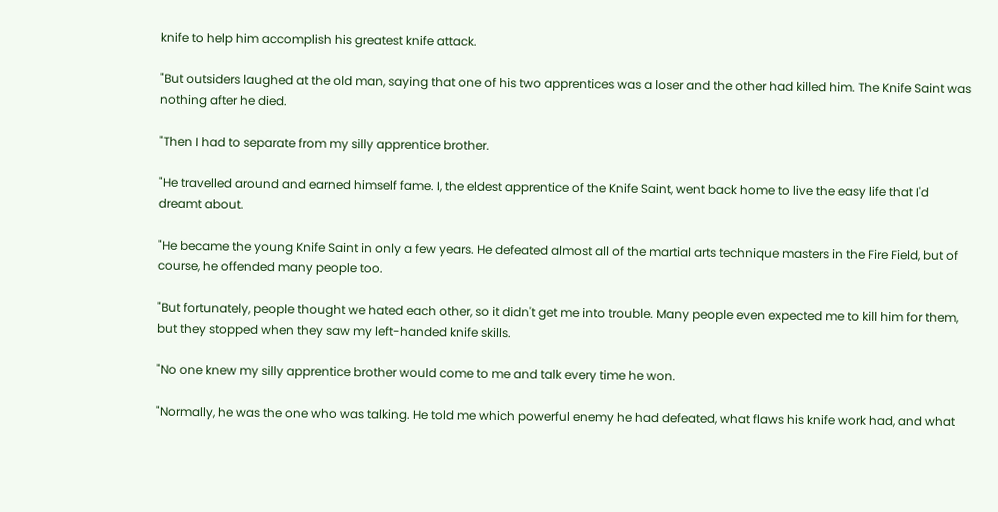knife to help him accomplish his greatest knife attack.

"But outsiders laughed at the old man, saying that one of his two apprentices was a loser and the other had killed him. The Knife Saint was nothing after he died.

"Then I had to separate from my silly apprentice brother.

"He travelled around and earned himself fame. I, the eldest apprentice of the Knife Saint, went back home to live the easy life that I'd dreamt about.

"He became the young Knife Saint in only a few years. He defeated almost all of the martial arts technique masters in the Fire Field, but of course, he offended many people too.

"But fortunately, people thought we hated each other, so it didn't get me into trouble. Many people even expected me to kill him for them, but they stopped when they saw my left-handed knife skills.

"No one knew my silly apprentice brother would come to me and talk every time he won.

"Normally, he was the one who was talking. He told me which powerful enemy he had defeated, what flaws his knife work had, and what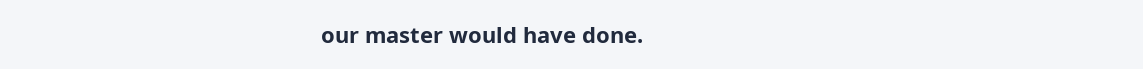our master would have done.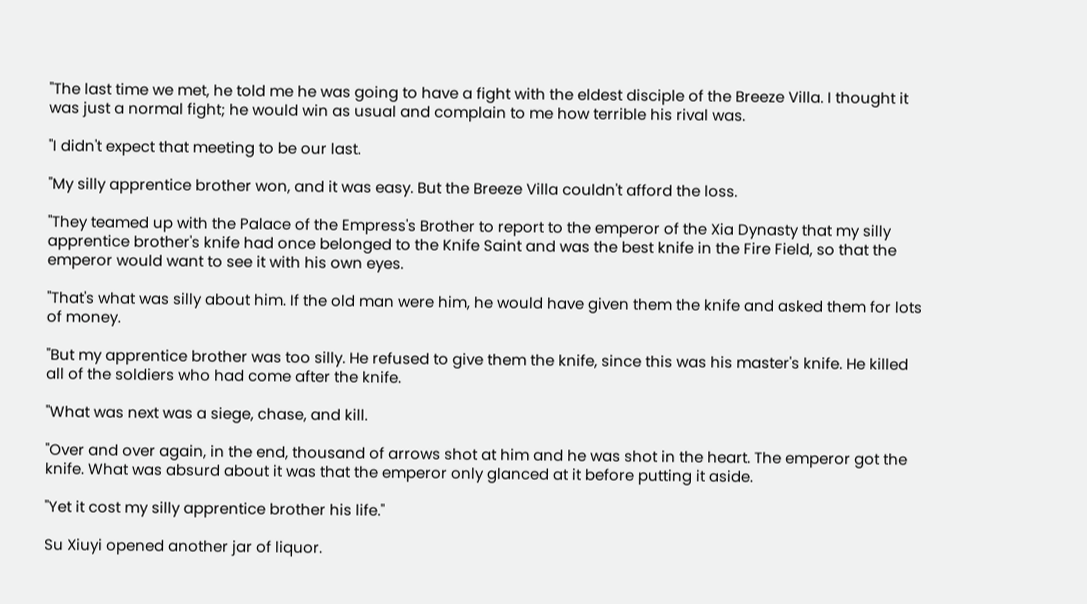"The last time we met, he told me he was going to have a fight with the eldest disciple of the Breeze Villa. I thought it was just a normal fight; he would win as usual and complain to me how terrible his rival was.

"I didn't expect that meeting to be our last.

"My silly apprentice brother won, and it was easy. But the Breeze Villa couldn't afford the loss.

"They teamed up with the Palace of the Empress's Brother to report to the emperor of the Xia Dynasty that my silly apprentice brother's knife had once belonged to the Knife Saint and was the best knife in the Fire Field, so that the emperor would want to see it with his own eyes.

"That's what was silly about him. If the old man were him, he would have given them the knife and asked them for lots of money.

"But my apprentice brother was too silly. He refused to give them the knife, since this was his master's knife. He killed all of the soldiers who had come after the knife.

"What was next was a siege, chase, and kill.

"Over and over again, in the end, thousand of arrows shot at him and he was shot in the heart. The emperor got the knife. What was absurd about it was that the emperor only glanced at it before putting it aside.

"Yet it cost my silly apprentice brother his life."

Su Xiuyi opened another jar of liquor.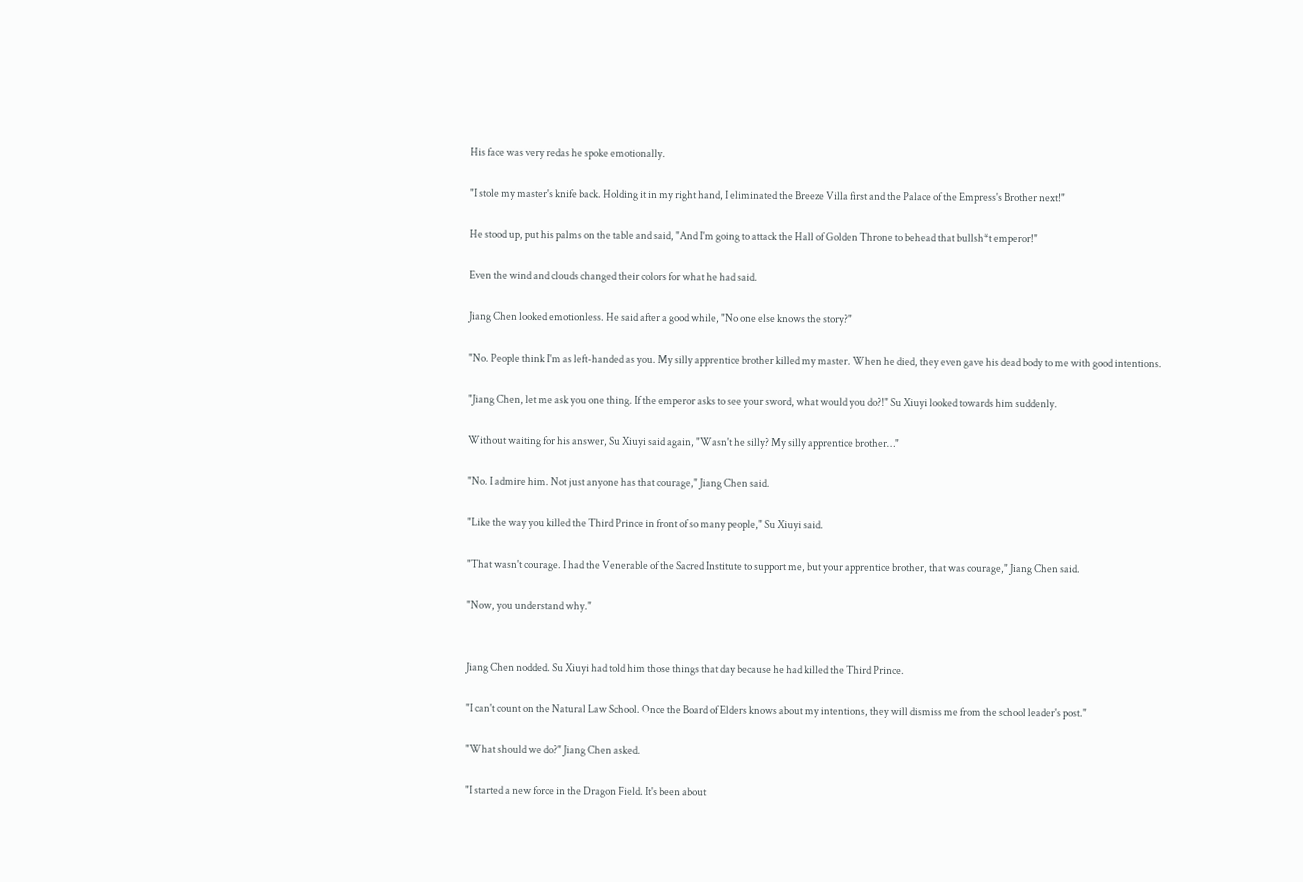His face was very redas he spoke emotionally.

"I stole my master's knife back. Holding it in my right hand, I eliminated the Breeze Villa first and the Palace of the Empress's Brother next!"

He stood up, put his palms on the table and said, "And I'm going to attack the Hall of Golden Throne to behead that bullsh*t emperor!"

Even the wind and clouds changed their colors for what he had said.

Jiang Chen looked emotionless. He said after a good while, "No one else knows the story?"

"No. People think I'm as left-handed as you. My silly apprentice brother killed my master. When he died, they even gave his dead body to me with good intentions.

"Jiang Chen, let me ask you one thing. If the emperor asks to see your sword, what would you do?!" Su Xiuyi looked towards him suddenly.

Without waiting for his answer, Su Xiuyi said again, "Wasn't he silly? My silly apprentice brother…"

"No. I admire him. Not just anyone has that courage," Jiang Chen said.

"Like the way you killed the Third Prince in front of so many people," Su Xiuyi said.

"That wasn't courage. I had the Venerable of the Sacred Institute to support me, but your apprentice brother, that was courage," Jiang Chen said.

"Now, you understand why."


Jiang Chen nodded. Su Xiuyi had told him those things that day because he had killed the Third Prince.

"I can't count on the Natural Law School. Once the Board of Elders knows about my intentions, they will dismiss me from the school leader's post."

"What should we do?" Jiang Chen asked.

"I started a new force in the Dragon Field. It's been about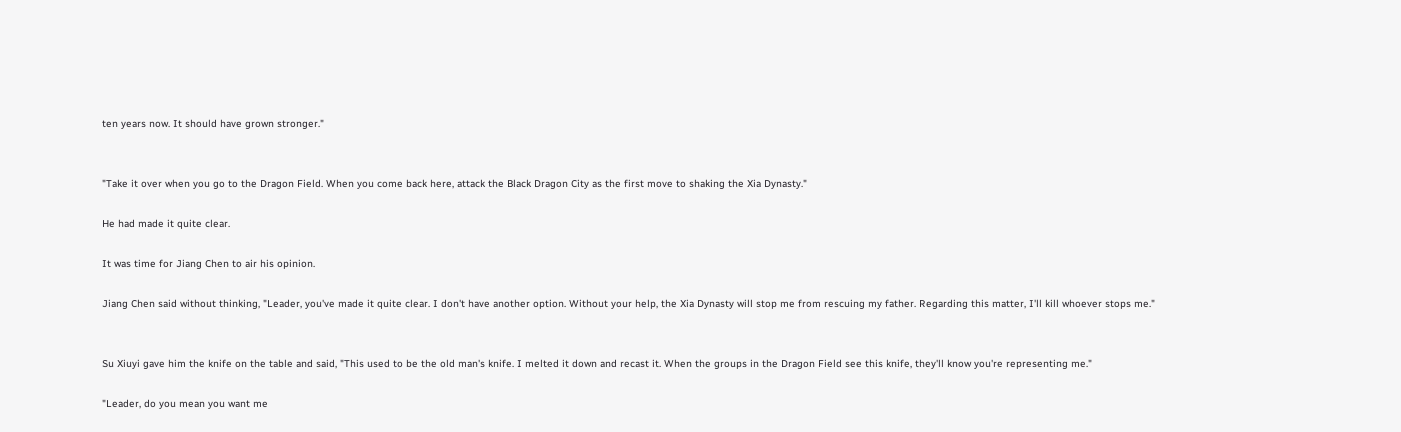ten years now. It should have grown stronger."


"Take it over when you go to the Dragon Field. When you come back here, attack the Black Dragon City as the first move to shaking the Xia Dynasty."

He had made it quite clear.

It was time for Jiang Chen to air his opinion.

Jiang Chen said without thinking, "Leader, you've made it quite clear. I don't have another option. Without your help, the Xia Dynasty will stop me from rescuing my father. Regarding this matter, I'll kill whoever stops me."


Su Xiuyi gave him the knife on the table and said, "This used to be the old man's knife. I melted it down and recast it. When the groups in the Dragon Field see this knife, they'll know you're representing me."

"Leader, do you mean you want me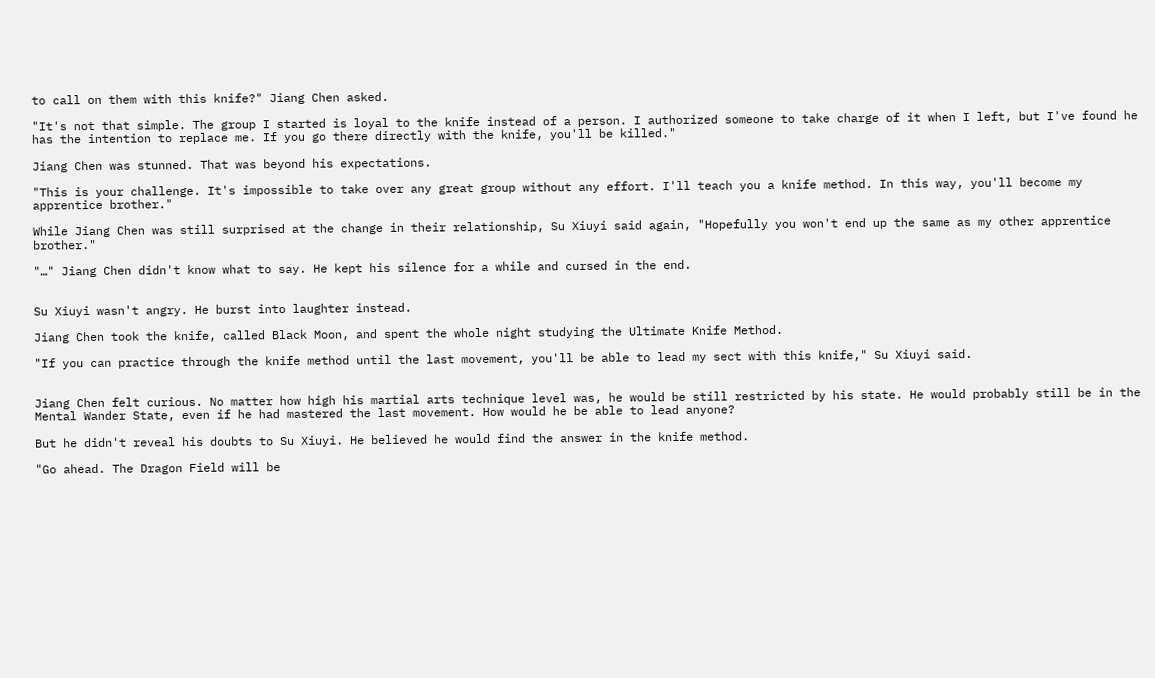to call on them with this knife?" Jiang Chen asked.

"It's not that simple. The group I started is loyal to the knife instead of a person. I authorized someone to take charge of it when I left, but I've found he has the intention to replace me. If you go there directly with the knife, you'll be killed."

Jiang Chen was stunned. That was beyond his expectations.

"This is your challenge. It's impossible to take over any great group without any effort. I'll teach you a knife method. In this way, you'll become my apprentice brother."

While Jiang Chen was still surprised at the change in their relationship, Su Xiuyi said again, "Hopefully you won't end up the same as my other apprentice brother."

"…" Jiang Chen didn't know what to say. He kept his silence for a while and cursed in the end.


Su Xiuyi wasn't angry. He burst into laughter instead.

Jiang Chen took the knife, called Black Moon, and spent the whole night studying the Ultimate Knife Method.

"If you can practice through the knife method until the last movement, you'll be able to lead my sect with this knife," Su Xiuyi said.


Jiang Chen felt curious. No matter how high his martial arts technique level was, he would be still restricted by his state. He would probably still be in the Mental Wander State, even if he had mastered the last movement. How would he be able to lead anyone?

But he didn't reveal his doubts to Su Xiuyi. He believed he would find the answer in the knife method.

"Go ahead. The Dragon Field will be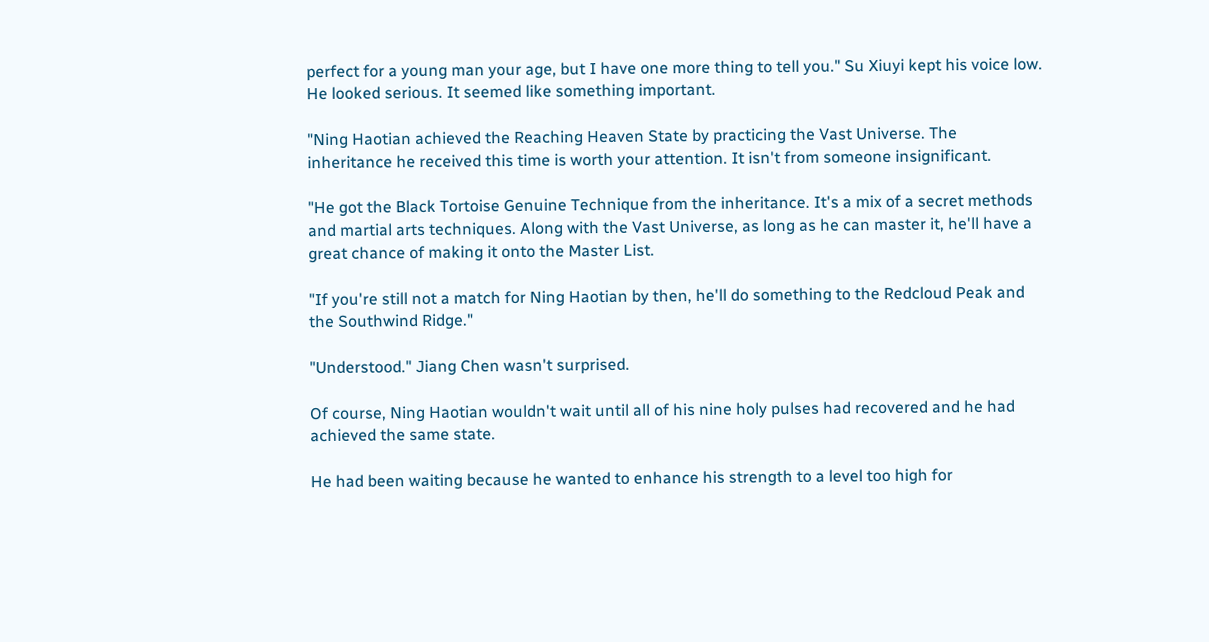perfect for a young man your age, but I have one more thing to tell you." Su Xiuyi kept his voice low. He looked serious. It seemed like something important.

"Ning Haotian achieved the Reaching Heaven State by practicing the Vast Universe. The inheritance he received this time is worth your attention. It isn't from someone insignificant.

"He got the Black Tortoise Genuine Technique from the inheritance. It's a mix of a secret methods and martial arts techniques. Along with the Vast Universe, as long as he can master it, he'll have a great chance of making it onto the Master List.

"If you're still not a match for Ning Haotian by then, he'll do something to the Redcloud Peak and the Southwind Ridge."

"Understood." Jiang Chen wasn't surprised.

Of course, Ning Haotian wouldn't wait until all of his nine holy pulses had recovered and he had achieved the same state.

He had been waiting because he wanted to enhance his strength to a level too high for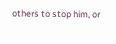others to stop him, or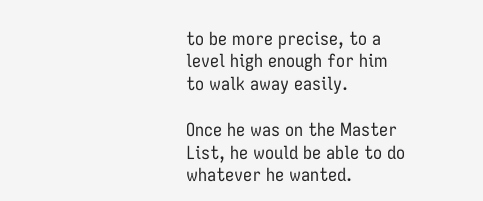to be more precise, to a level high enough for him to walk away easily.

Once he was on the Master List, he would be able to do whatever he wanted.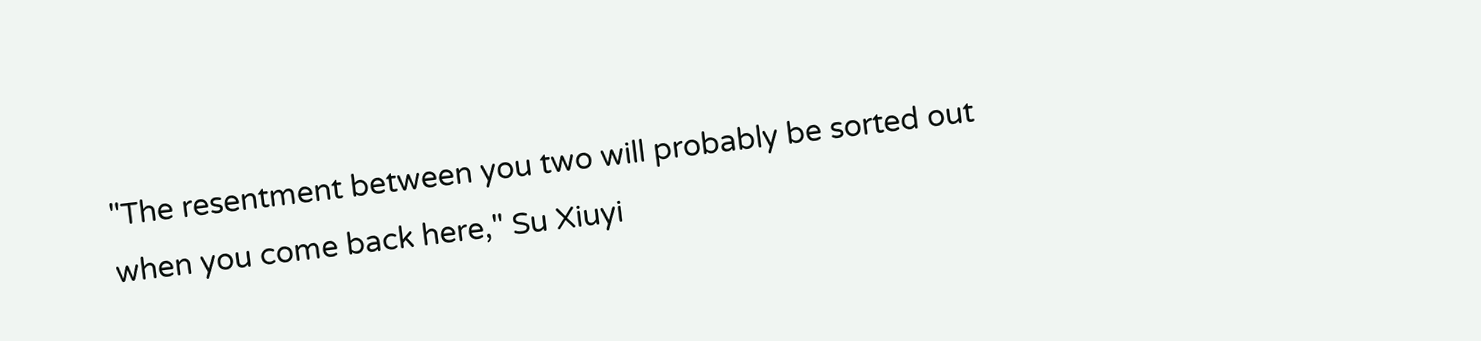"The resentment between you two will probably be sorted out when you come back here," Su Xiuyi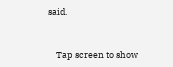said.


    Tap screen to show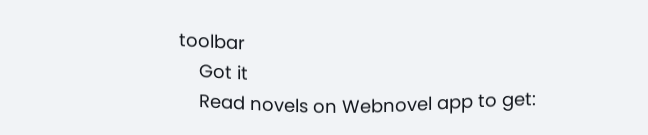toolbar
    Got it
    Read novels on Webnovel app to get: